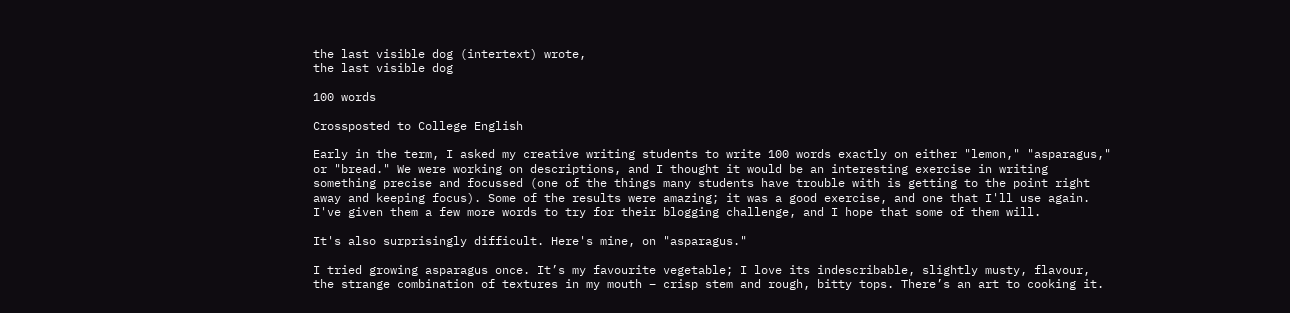the last visible dog (intertext) wrote,
the last visible dog

100 words

Crossposted to College English

Early in the term, I asked my creative writing students to write 100 words exactly on either "lemon," "asparagus," or "bread." We were working on descriptions, and I thought it would be an interesting exercise in writing something precise and focussed (one of the things many students have trouble with is getting to the point right away and keeping focus). Some of the results were amazing; it was a good exercise, and one that I'll use again. I've given them a few more words to try for their blogging challenge, and I hope that some of them will.

It's also surprisingly difficult. Here's mine, on "asparagus."

I tried growing asparagus once. It’s my favourite vegetable; I love its indescribable, slightly musty, flavour, the strange combination of textures in my mouth – crisp stem and rough, bitty tops. There’s an art to cooking it.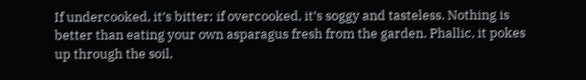If undercooked, it’s bitter; if overcooked, it’s soggy and tasteless. Nothing is better than eating your own asparagus fresh from the garden. Phallic, it pokes up through the soil,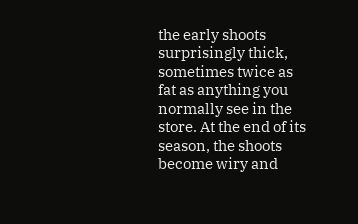the early shoots surprisingly thick, sometimes twice as fat as anything you normally see in the store. At the end of its season, the shoots become wiry and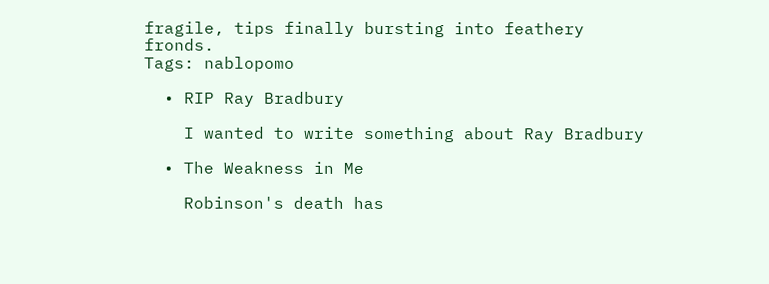fragile, tips finally bursting into feathery fronds.
Tags: nablopomo

  • RIP Ray Bradbury

    I wanted to write something about Ray Bradbury

  • The Weakness in Me

    Robinson's death has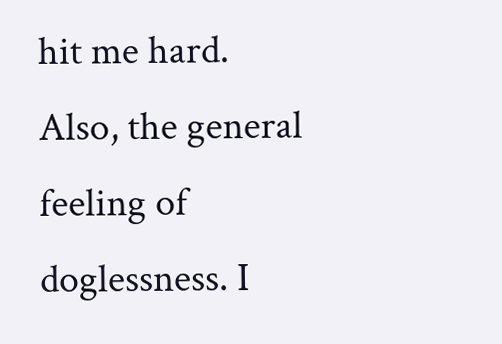hit me hard. Also, the general feeling of doglessness. I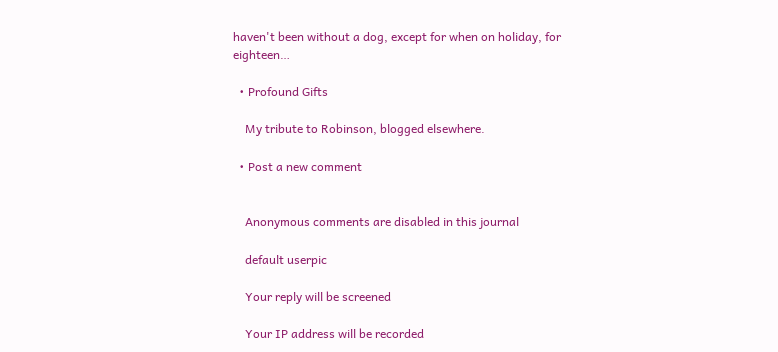haven't been without a dog, except for when on holiday, for eighteen…

  • Profound Gifts

    My tribute to Robinson, blogged elsewhere.

  • Post a new comment


    Anonymous comments are disabled in this journal

    default userpic

    Your reply will be screened

    Your IP address will be recorded